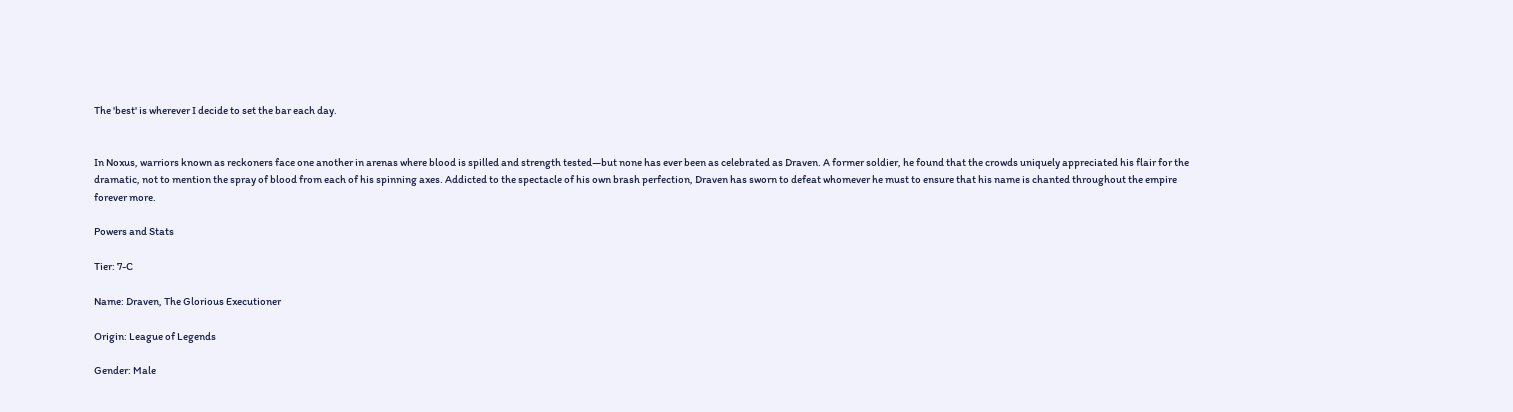The 'best' is wherever I decide to set the bar each day.


In Noxus, warriors known as reckoners face one another in arenas where blood is spilled and strength tested—but none has ever been as celebrated as Draven. A former soldier, he found that the crowds uniquely appreciated his flair for the dramatic, not to mention the spray of blood from each of his spinning axes. Addicted to the spectacle of his own brash perfection, Draven has sworn to defeat whomever he must to ensure that his name is chanted throughout the empire forever more.

Powers and Stats

Tier: 7-C

Name: Draven, The Glorious Executioner

Origin: League of Legends

Gender: Male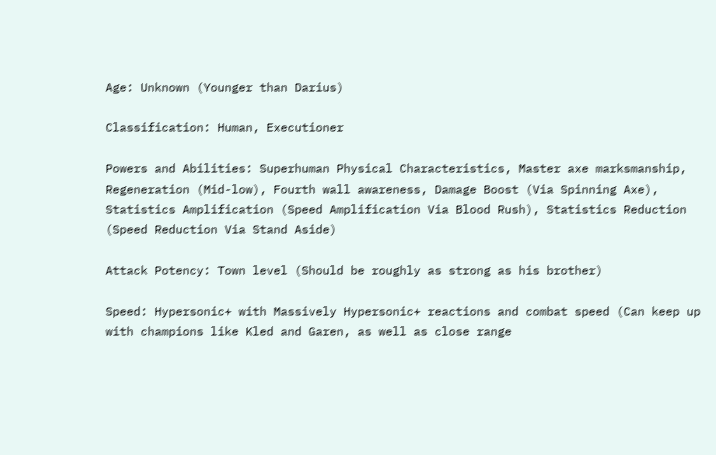Age: Unknown (Younger than Darius)

Classification: Human, Executioner

Powers and Abilities: Superhuman Physical Characteristics, Master axe marksmanship, Regeneration (Mid-low), Fourth wall awareness, Damage Boost (Via Spinning Axe), Statistics Amplification (Speed Amplification Via Blood Rush), Statistics Reduction (Speed Reduction Via Stand Aside)

Attack Potency: Town level (Should be roughly as strong as his brother)

Speed: Hypersonic+ with Massively Hypersonic+ reactions and combat speed (Can keep up with champions like Kled and Garen, as well as close range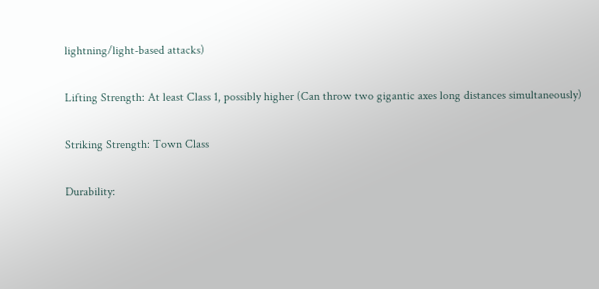lightning/light-based attacks)

Lifting Strength: At least Class 1, possibly higher (Can throw two gigantic axes long distances simultaneously)

Striking Strength: Town Class

Durability: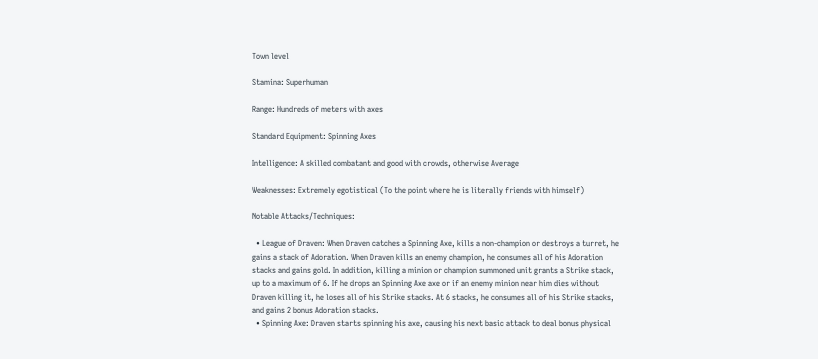Town level

Stamina: Superhuman

Range: Hundreds of meters with axes

Standard Equipment: Spinning Axes

Intelligence: A skilled combatant and good with crowds, otherwise Average

Weaknesses: Extremely egotistical (To the point where he is literally friends with himself)

Notable Attacks/Techniques:

  • League of Draven: When Draven catches a Spinning Axe, kills a non-champion or destroys a turret, he gains a stack of Adoration. When Draven kills an enemy champion, he consumes all of his Adoration stacks and gains gold. In addition, killing a minion or champion summoned unit grants a Strike stack, up to a maximum of 6. If he drops an Spinning Axe axe or if an enemy minion near him dies without Draven killing it, he loses all of his Strike stacks. At 6 stacks, he consumes all of his Strike stacks, and gains 2 bonus Adoration stacks.
  • Spinning Axe: Draven starts spinning his axe, causing his next basic attack to deal bonus physical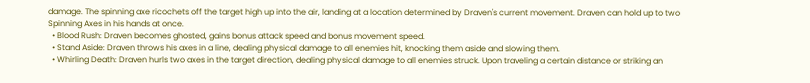damage. The spinning axe ricochets off the target high up into the air, landing at a location determined by Draven's current movement. Draven can hold up to two Spinning Axes in his hands at once.
  • Blood Rush: Draven becomes ghosted, gains bonus attack speed and bonus movement speed.
  • Stand Aside: Draven throws his axes in a line, dealing physical damage to all enemies hit, knocking them aside and slowing them.
  • Whirling Death: Draven hurls two axes in the target direction, dealing physical damage to all enemies struck. Upon traveling a certain distance or striking an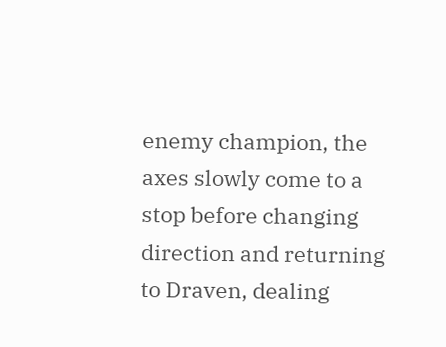enemy champion, the axes slowly come to a stop before changing direction and returning to Draven, dealing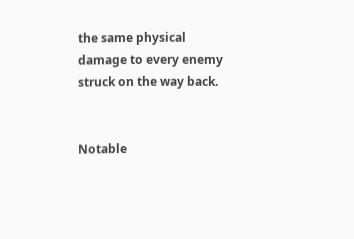the same physical damage to every enemy struck on the way back.


Notable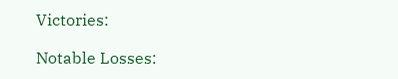Victories:

Notable Losses: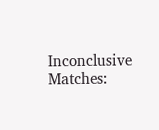Inconclusive Matches: